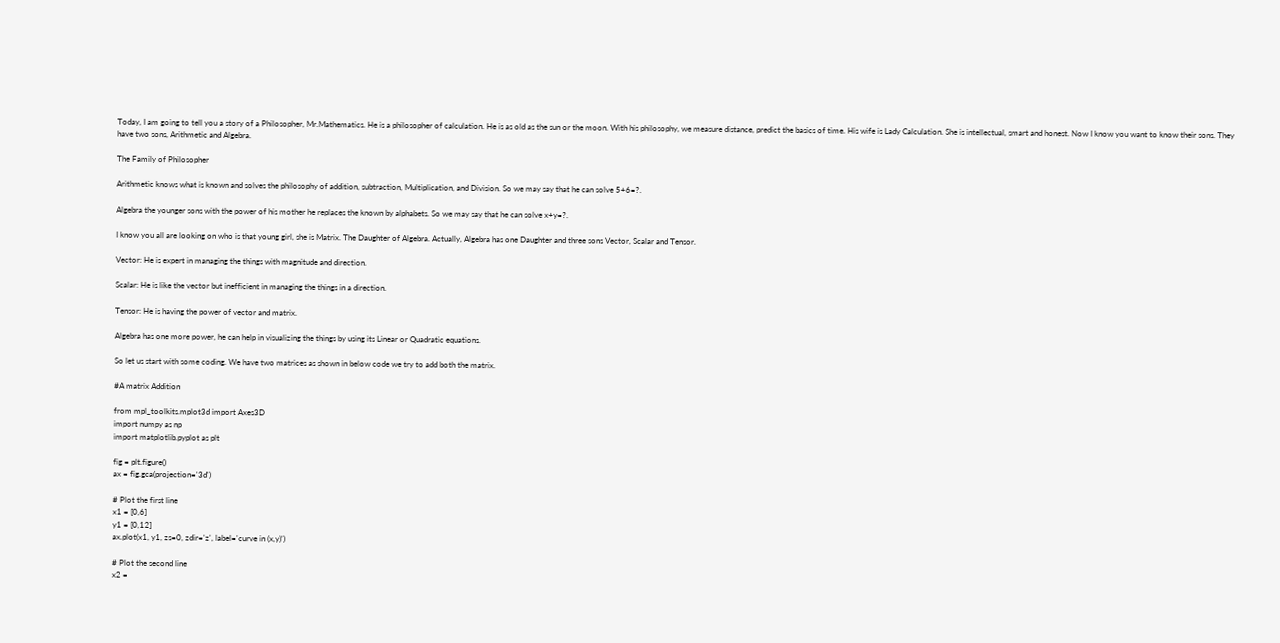Today, I am going to tell you a story of a Philosopher, Mr.Mathematics. He is a philosopher of calculation. He is as old as the sun or the moon. With his philosophy, we measure distance, predict the basics of time. His wife is Lady Calculation. She is intellectual, smart and honest. Now I know you want to know their sons. They have two sons, Arithmetic and Algebra.

The Family of Philosopher

Arithmetic knows what is known and solves the philosophy of addition, subtraction, Multiplication, and Division. So we may say that he can solve 5+6=?.

Algebra the younger sons with the power of his mother he replaces the known by alphabets. So we may say that he can solve x+y=?.

I know you all are looking on who is that young girl, she is Matrix. The Daughter of Algebra. Actually, Algebra has one Daughter and three sons Vector, Scalar and Tensor.

Vector: He is expert in managing the things with magnitude and direction.

Scalar: He is like the vector but inefficient in managing the things in a direction.

Tensor: He is having the power of vector and matrix.

Algebra has one more power, he can help in visualizing the things by using its Linear or Quadratic equations.

So let us start with some coding. We have two matrices as shown in below code we try to add both the matrix.

#A matrix Addition

from mpl_toolkits.mplot3d import Axes3D
import numpy as np
import matplotlib.pyplot as plt

fig = plt.figure()
ax = fig.gca(projection='3d')

# Plot the first line
x1 = [0,6]
y1 = [0,12]
ax.plot(x1, y1, zs=0, zdir='z', label='curve in (x,y)')

# Plot the second line
x2 =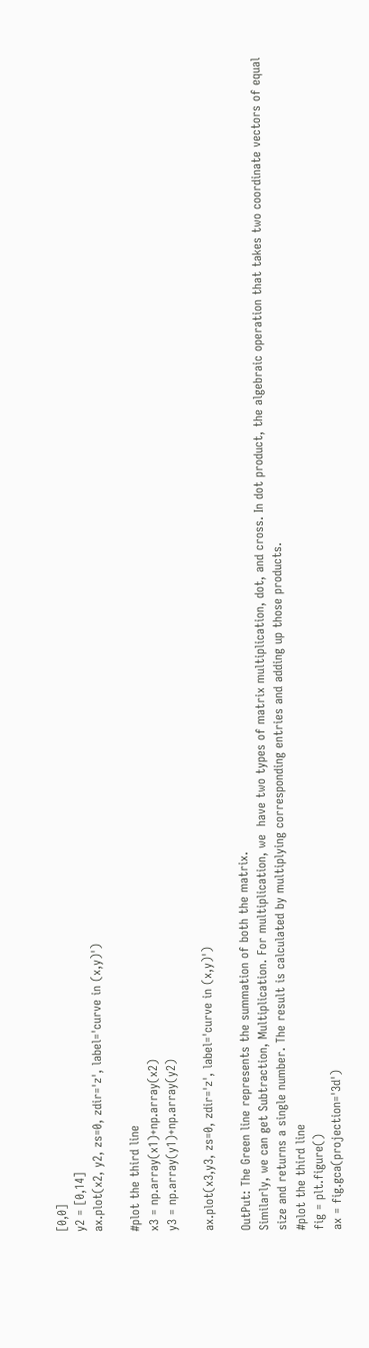[0,0]
y2 = [0,14]
ax.plot(x2, y2, zs=0, zdir='z', label='curve in (x,y)')

#plot the third line
x3 = np.array(x1)+np.array(x2)
y3 = np.array(y1)+np.array(y2)

ax.plot(x3,y3, zs=0, zdir='z', label='curve in (x,y)')

OutPut: The Green line represents the summation of both the matrix.
Similarly, we can get Subtraction, Multiplication. For multiplication, we  have two types of matrix multiplication, dot, and cross. In dot product, the algebraic operation that takes two coordinate vectors of equal size and returns a single number. The result is calculated by multiplying corresponding entries and adding up those products.
#plot the third line
fig = plt.figure()
ax = fig.gca(projection='3d')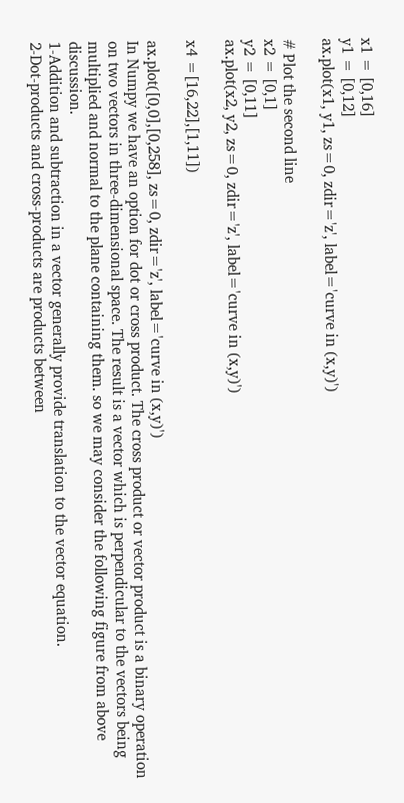x1 = [0,16]
y1 = [0,12]
ax.plot(x1, y1, zs=0, zdir='z', label='curve in (x,y)')

# Plot the second line
x2 = [0,1]
y2 = [0,11]
ax.plot(x2, y2, zs=0, zdir='z', label='curve in (x,y)')

x4 =[16,22],[1,11])

ax.plot([0,0],[0,258], zs=0, zdir='z', label='curve in (x,y)')
In Numpy we have an option for dot or cross product. The cross product or vector product is a binary operation on two vectors in three-dimensional space. The result is a vector which is perpendicular to the vectors being multiplied and normal to the plane containing them. so we may consider the following figure from above discussion.
1-Addition and subtraction in a vector generally provide translation to the vector equation.
2-Dot-products and cross-products are products between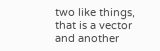two like things, that is a vector and another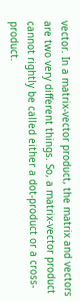vector. In a matrix-vector product, the matrix and vectors are two very different things. So, a matrix-vector product cannot rightly be called either a dot-product or a cross-product.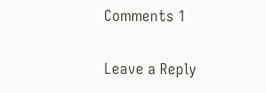Comments 1

Leave a Reply